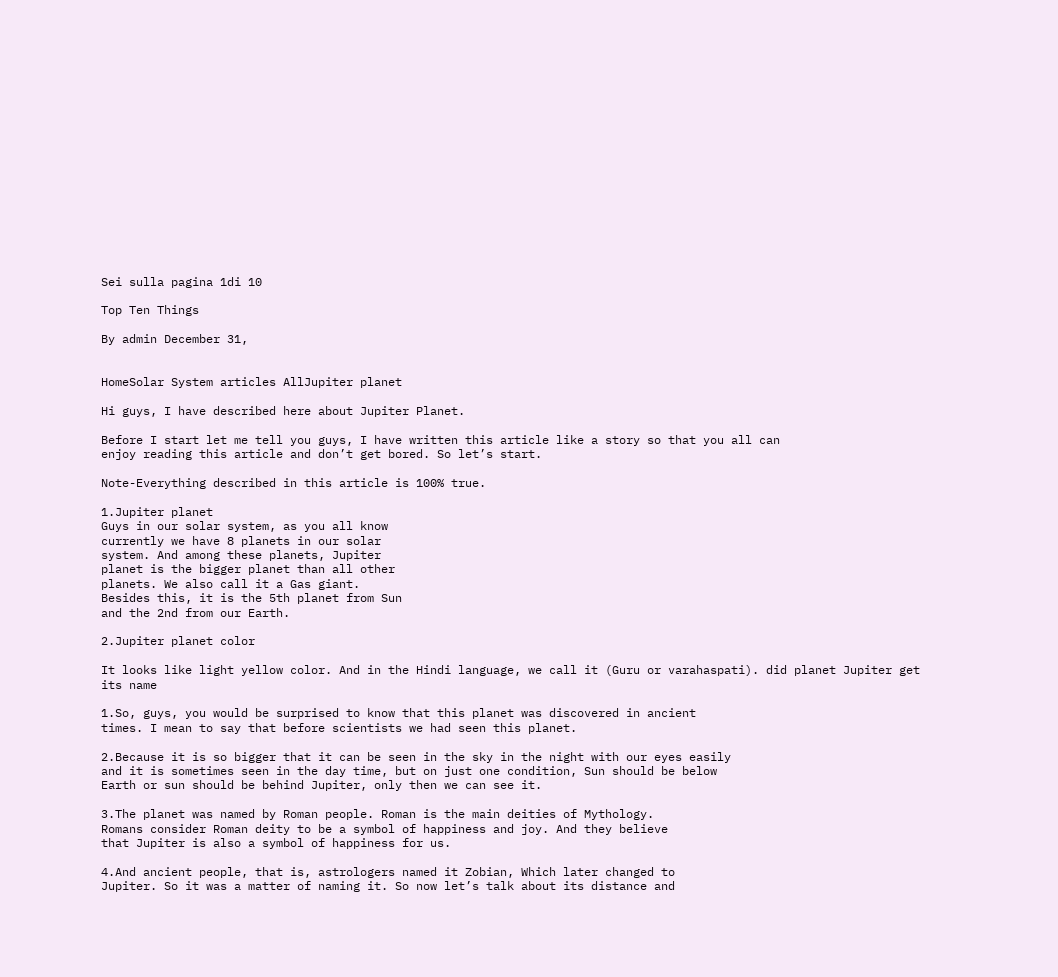Sei sulla pagina 1di 10

Top Ten Things

By admin December 31,


HomeSolar System articles AllJupiter planet

Hi guys, I have described here about Jupiter Planet.

Before I start let me tell you guys, I have written this article like a story so that you all can
enjoy reading this article and don’t get bored. So let’s start.

Note-Everything described in this article is 100% true.

1.Jupiter planet
Guys in our solar system, as you all know
currently we have 8 planets in our solar
system. And among these planets, Jupiter
planet is the bigger planet than all other
planets. We also call it a Gas giant.
Besides this, it is the 5th planet from Sun
and the 2nd from our Earth.

2.Jupiter planet color

It looks like light yellow color. And in the Hindi language, we call it (Guru or varahaspati). did planet Jupiter get its name

1.So, guys, you would be surprised to know that this planet was discovered in ancient
times. I mean to say that before scientists we had seen this planet.

2.Because it is so bigger that it can be seen in the sky in the night with our eyes easily
and it is sometimes seen in the day time, but on just one condition, Sun should be below
Earth or sun should be behind Jupiter, only then we can see it.

3.The planet was named by Roman people. Roman is the main deities of Mythology.
Romans consider Roman deity to be a symbol of happiness and joy. And they believe
that Jupiter is also a symbol of happiness for us.

4.And ancient people, that is, astrologers named it Zobian, Which later changed to
Jupiter. So it was a matter of naming it. So now let’s talk about its distance and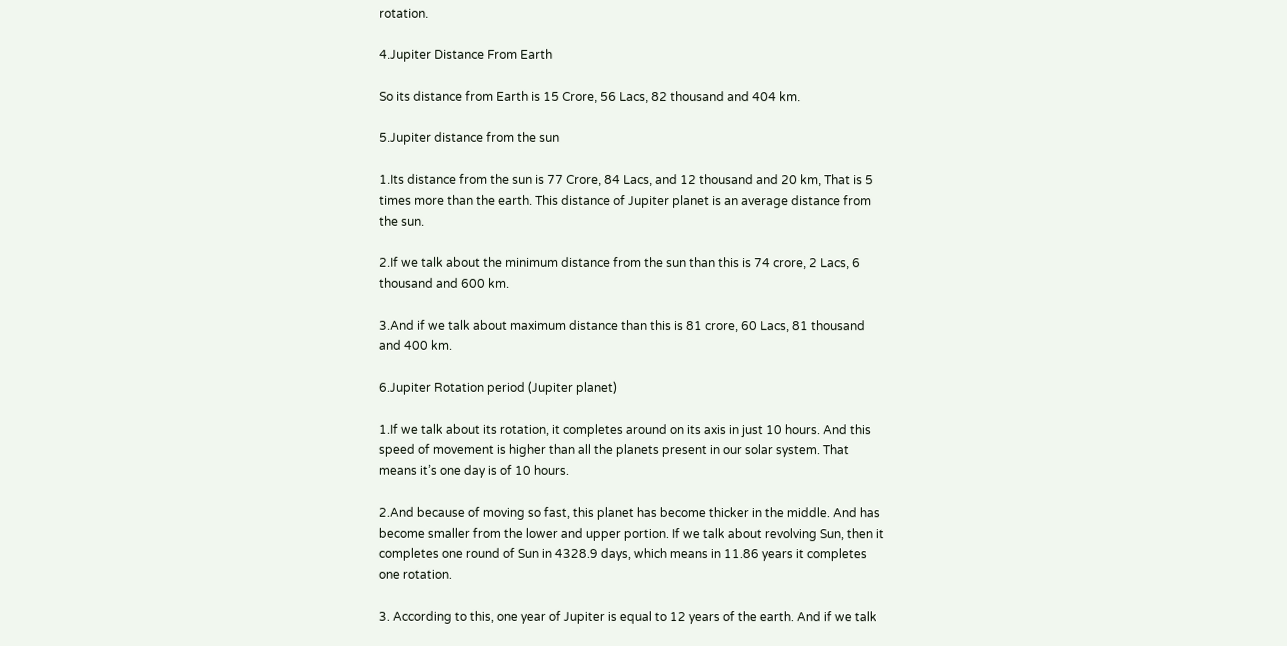rotation.

4.Jupiter Distance From Earth

So its distance from Earth is 15 Crore, 56 Lacs, 82 thousand and 404 km.

5.Jupiter distance from the sun

1.Its distance from the sun is 77 Crore, 84 Lacs, and 12 thousand and 20 km, That is 5
times more than the earth. This distance of Jupiter planet is an average distance from
the sun.

2.If we talk about the minimum distance from the sun than this is 74 crore, 2 Lacs, 6
thousand and 600 km.

3.And if we talk about maximum distance than this is 81 crore, 60 Lacs, 81 thousand
and 400 km.

6.Jupiter Rotation period (Jupiter planet)

1.If we talk about its rotation, it completes around on its axis in just 10 hours. And this
speed of movement is higher than all the planets present in our solar system. That
means it’s one day is of 10 hours.

2.And because of moving so fast, this planet has become thicker in the middle. And has
become smaller from the lower and upper portion. If we talk about revolving Sun, then it
completes one round of Sun in 4328.9 days, which means in 11.86 years it completes
one rotation.

3. According to this, one year of Jupiter is equal to 12 years of the earth. And if we talk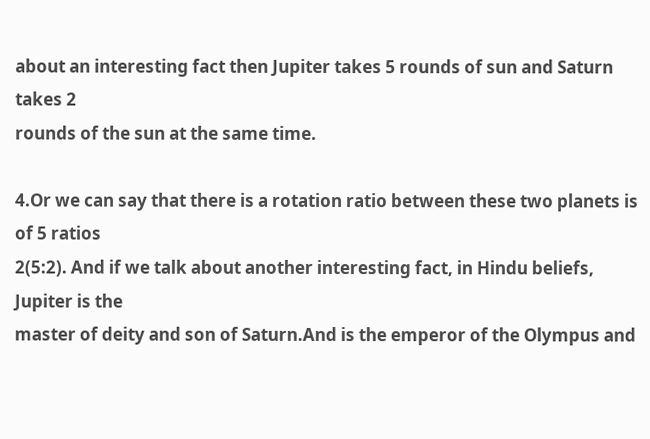about an interesting fact then Jupiter takes 5 rounds of sun and Saturn takes 2
rounds of the sun at the same time.

4.Or we can say that there is a rotation ratio between these two planets is of 5 ratios
2(5:2). And if we talk about another interesting fact, in Hindu beliefs, Jupiter is the
master of deity and son of Saturn.And is the emperor of the Olympus and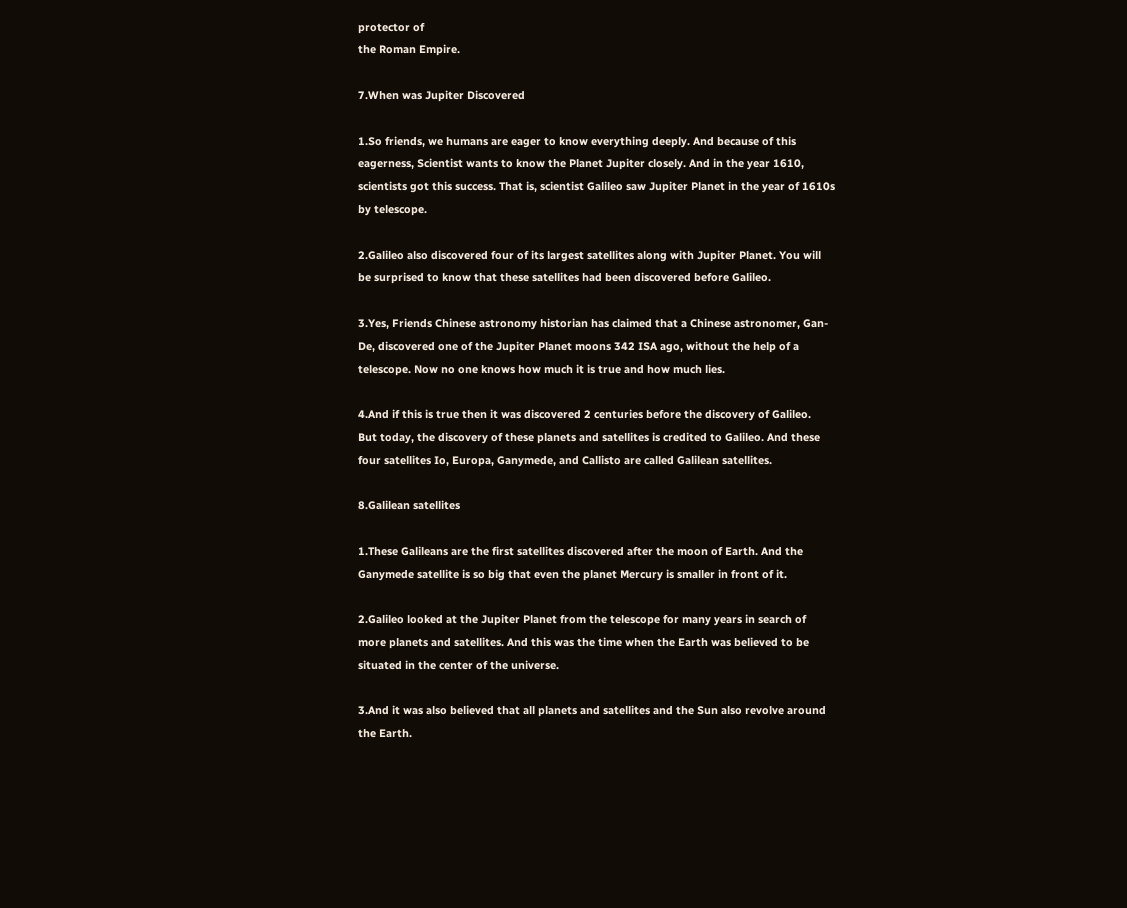protector of
the Roman Empire.

7.When was Jupiter Discovered

1.So friends, we humans are eager to know everything deeply. And because of this
eagerness, Scientist wants to know the Planet Jupiter closely. And in the year 1610,
scientists got this success. That is, scientist Galileo saw Jupiter Planet in the year of 1610s
by telescope.

2.Galileo also discovered four of its largest satellites along with Jupiter Planet. You will
be surprised to know that these satellites had been discovered before Galileo.

3.Yes, Friends Chinese astronomy historian has claimed that a Chinese astronomer, Gan-
De, discovered one of the Jupiter Planet moons 342 ISA ago, without the help of a
telescope. Now no one knows how much it is true and how much lies.

4.And if this is true then it was discovered 2 centuries before the discovery of Galileo.
But today, the discovery of these planets and satellites is credited to Galileo. And these
four satellites Io, Europa, Ganymede, and Callisto are called Galilean satellites.

8.Galilean satellites

1.These Galileans are the first satellites discovered after the moon of Earth. And the
Ganymede satellite is so big that even the planet Mercury is smaller in front of it.

2.Galileo looked at the Jupiter Planet from the telescope for many years in search of
more planets and satellites. And this was the time when the Earth was believed to be
situated in the center of the universe.

3.And it was also believed that all planets and satellites and the Sun also revolve around
the Earth.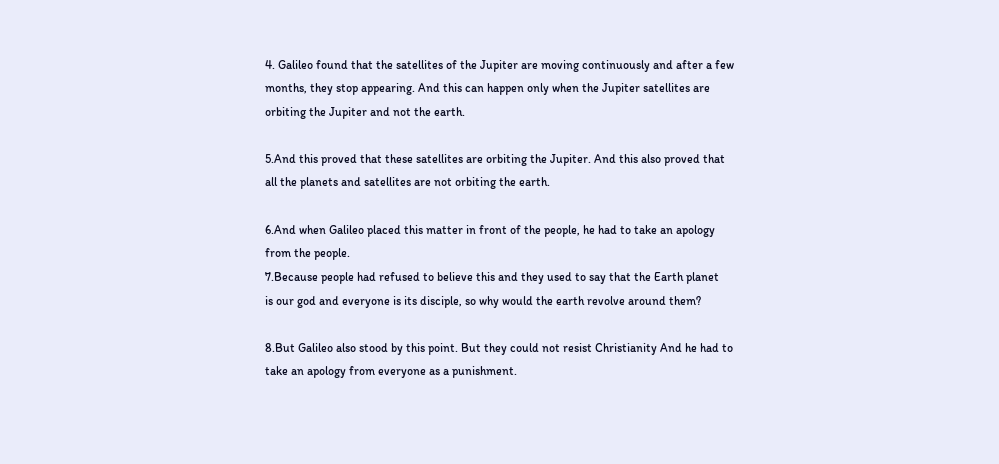4. Galileo found that the satellites of the Jupiter are moving continuously and after a few
months, they stop appearing. And this can happen only when the Jupiter satellites are
orbiting the Jupiter and not the earth.

5.And this proved that these satellites are orbiting the Jupiter. And this also proved that
all the planets and satellites are not orbiting the earth.

6.And when Galileo placed this matter in front of the people, he had to take an apology
from the people.
7.Because people had refused to believe this and they used to say that the Earth planet
is our god and everyone is its disciple, so why would the earth revolve around them?

8.But Galileo also stood by this point. But they could not resist Christianity And he had to
take an apology from everyone as a punishment.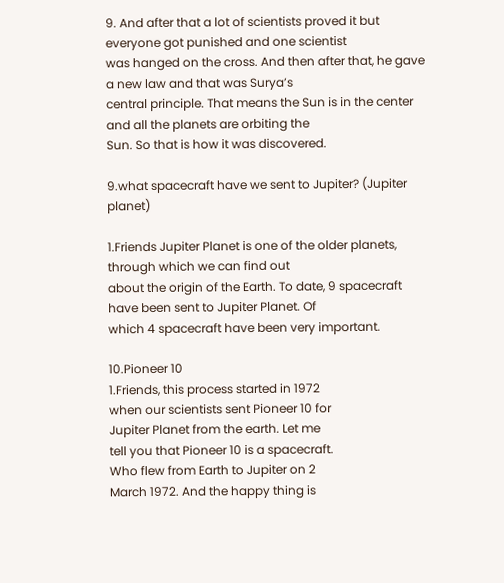9. And after that a lot of scientists proved it but everyone got punished and one scientist
was hanged on the cross. And then after that, he gave a new law and that was Surya’s
central principle. That means the Sun is in the center and all the planets are orbiting the
Sun. So that is how it was discovered.

9.what spacecraft have we sent to Jupiter? (Jupiter planet)

1.Friends Jupiter Planet is one of the older planets, through which we can find out
about the origin of the Earth. To date, 9 spacecraft have been sent to Jupiter Planet. Of
which 4 spacecraft have been very important.

10.Pioneer 10
1.Friends, this process started in 1972
when our scientists sent Pioneer 10 for
Jupiter Planet from the earth. Let me
tell you that Pioneer 10 is a spacecraft.
Who flew from Earth to Jupiter on 2
March 1972. And the happy thing is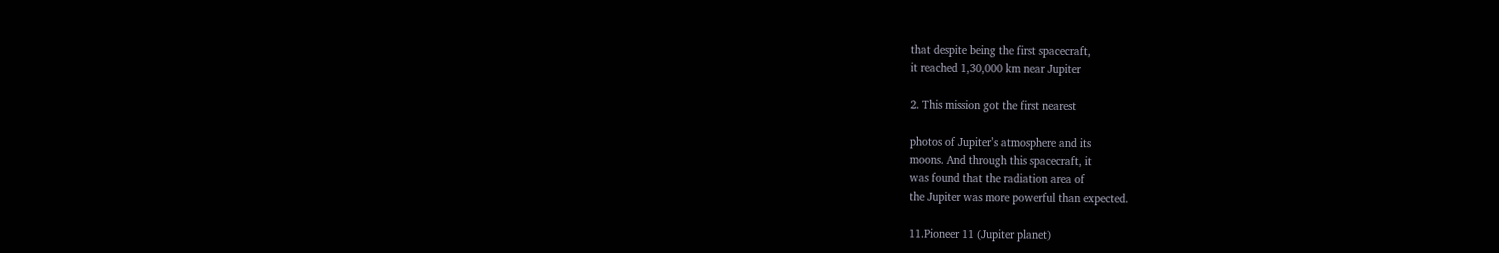that despite being the first spacecraft,
it reached 1,30,000 km near Jupiter

2. This mission got the first nearest

photos of Jupiter’s atmosphere and its
moons. And through this spacecraft, it
was found that the radiation area of
the Jupiter was more powerful than expected.

11.Pioneer 11 (Jupiter planet)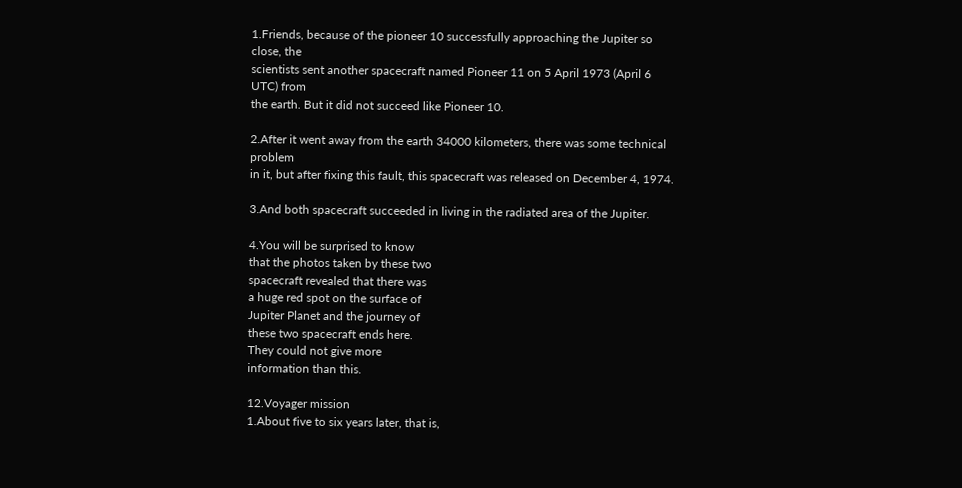1.Friends, because of the pioneer 10 successfully approaching the Jupiter so close, the
scientists sent another spacecraft named Pioneer 11 on 5 April 1973 (April 6 UTC) from
the earth. But it did not succeed like Pioneer 10.

2.After it went away from the earth 34000 kilometers, there was some technical problem
in it, but after fixing this fault, this spacecraft was released on December 4, 1974.

3.And both spacecraft succeeded in living in the radiated area of the Jupiter.

4.You will be surprised to know
that the photos taken by these two
spacecraft revealed that there was
a huge red spot on the surface of
Jupiter Planet and the journey of
these two spacecraft ends here.
They could not give more
information than this.

12.Voyager mission
1.About five to six years later, that is,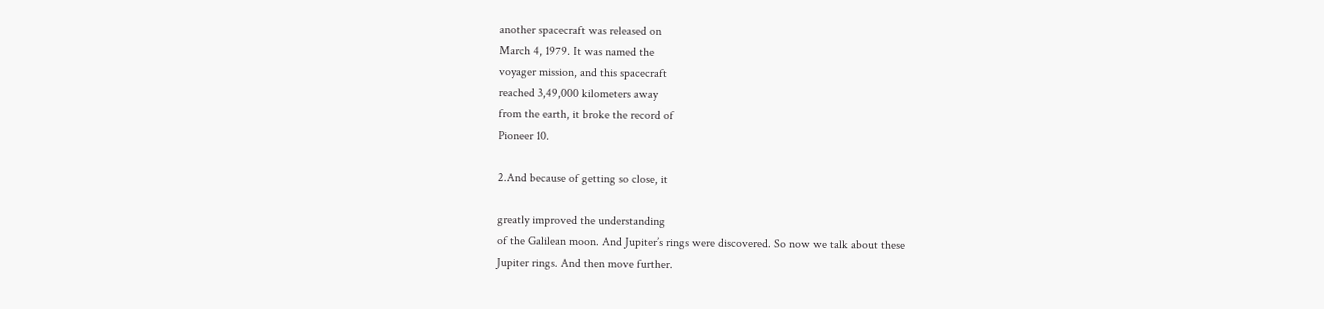another spacecraft was released on
March 4, 1979. It was named the
voyager mission, and this spacecraft
reached 3,49,000 kilometers away
from the earth, it broke the record of
Pioneer 10.

2.And because of getting so close, it

greatly improved the understanding
of the Galilean moon. And Jupiter’s rings were discovered. So now we talk about these
Jupiter rings. And then move further.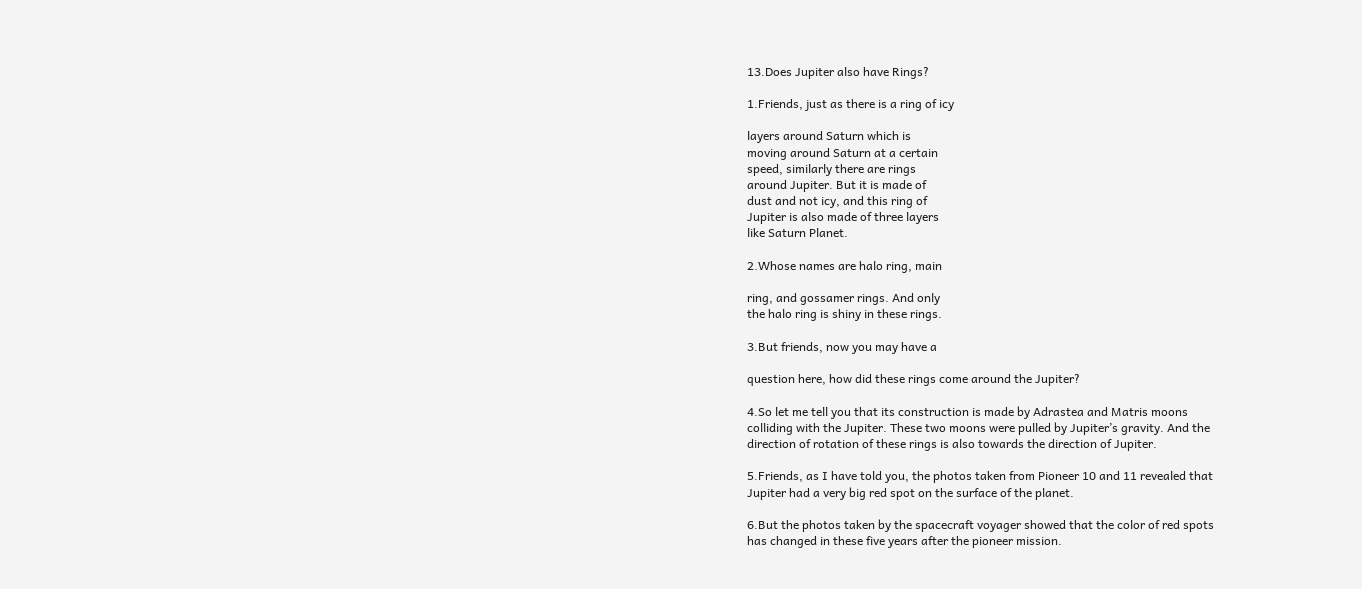13.Does Jupiter also have Rings?

1.Friends, just as there is a ring of icy

layers around Saturn which is
moving around Saturn at a certain
speed, similarly there are rings
around Jupiter. But it is made of
dust and not icy, and this ring of
Jupiter is also made of three layers
like Saturn Planet.

2.Whose names are halo ring, main

ring, and gossamer rings. And only
the halo ring is shiny in these rings.

3.But friends, now you may have a

question here, how did these rings come around the Jupiter?

4.So let me tell you that its construction is made by Adrastea and Matris moons
colliding with the Jupiter. These two moons were pulled by Jupiter’s gravity. And the
direction of rotation of these rings is also towards the direction of Jupiter.

5.Friends, as I have told you, the photos taken from Pioneer 10 and 11 revealed that
Jupiter had a very big red spot on the surface of the planet.

6.But the photos taken by the spacecraft voyager showed that the color of red spots
has changed in these five years after the pioneer mission.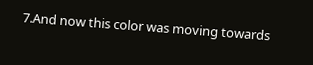7.And now this color was moving towards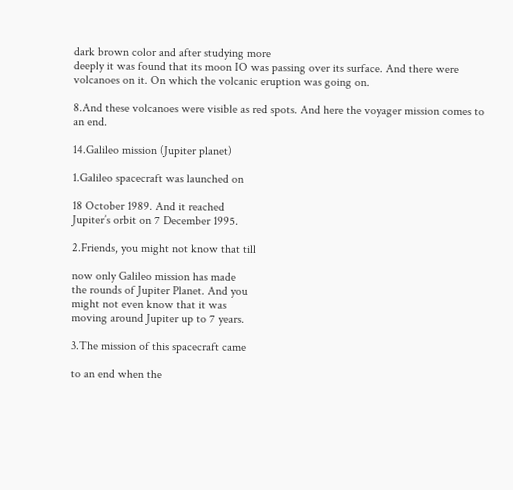dark brown color and after studying more
deeply it was found that its moon IO was passing over its surface. And there were
volcanoes on it. On which the volcanic eruption was going on.

8.And these volcanoes were visible as red spots. And here the voyager mission comes to
an end.

14.Galileo mission (Jupiter planet)

1.Galileo spacecraft was launched on

18 October 1989. And it reached
Jupiter’s orbit on 7 December 1995.

2.Friends, you might not know that till

now only Galileo mission has made
the rounds of Jupiter Planet. And you
might not even know that it was
moving around Jupiter up to 7 years.

3.The mission of this spacecraft came

to an end when the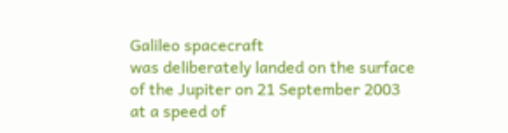Galileo spacecraft
was deliberately landed on the surface
of the Jupiter on 21 September 2003
at a speed of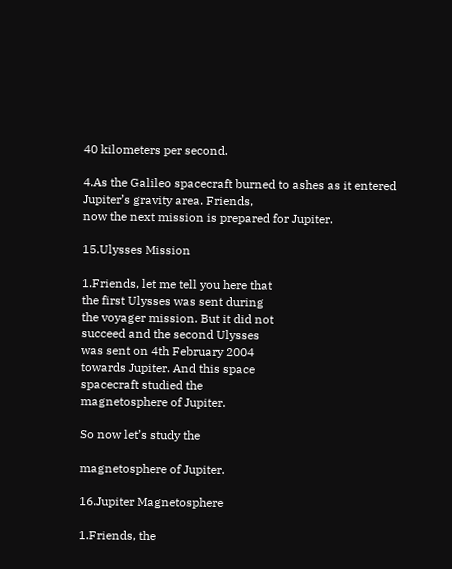40 kilometers per second.

4.As the Galileo spacecraft burned to ashes as it entered Jupiter’s gravity area. Friends,
now the next mission is prepared for Jupiter.

15.Ulysses Mission

1.Friends, let me tell you here that
the first Ulysses was sent during
the voyager mission. But it did not
succeed and the second Ulysses
was sent on 4th February 2004
towards Jupiter. And this space
spacecraft studied the
magnetosphere of Jupiter.

So now let’s study the

magnetosphere of Jupiter.

16.Jupiter Magnetosphere

1.Friends, the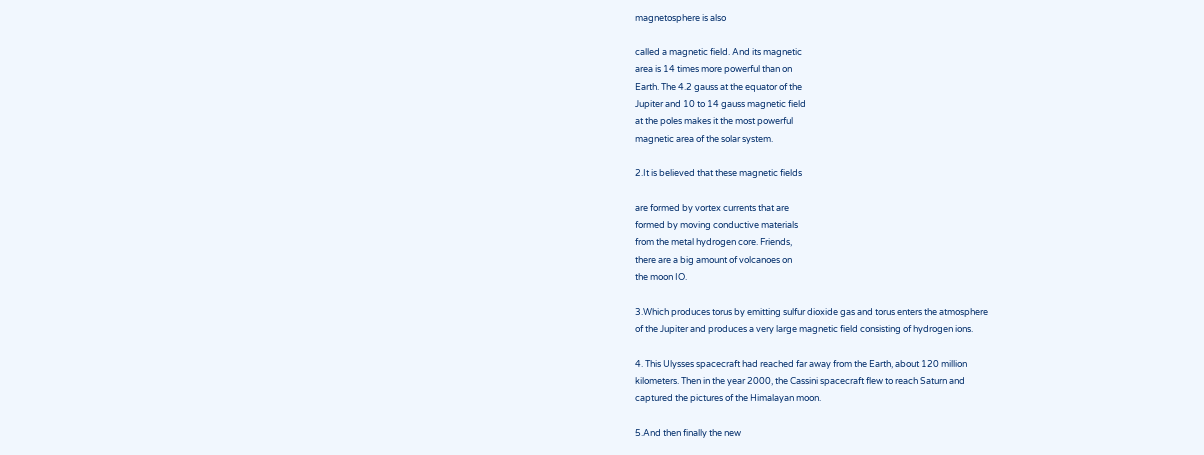magnetosphere is also

called a magnetic field. And its magnetic
area is 14 times more powerful than on
Earth. The 4.2 gauss at the equator of the
Jupiter and 10 to 14 gauss magnetic field
at the poles makes it the most powerful
magnetic area of the solar system.

2.It is believed that these magnetic fields

are formed by vortex currents that are
formed by moving conductive materials
from the metal hydrogen core. Friends,
there are a big amount of volcanoes on
the moon IO.

3.Which produces torus by emitting sulfur dioxide gas and torus enters the atmosphere
of the Jupiter and produces a very large magnetic field consisting of hydrogen ions.

4. This Ulysses spacecraft had reached far away from the Earth, about 120 million
kilometers. Then in the year 2000, the Cassini spacecraft flew to reach Saturn and
captured the pictures of the Himalayan moon.

5.And then finally the new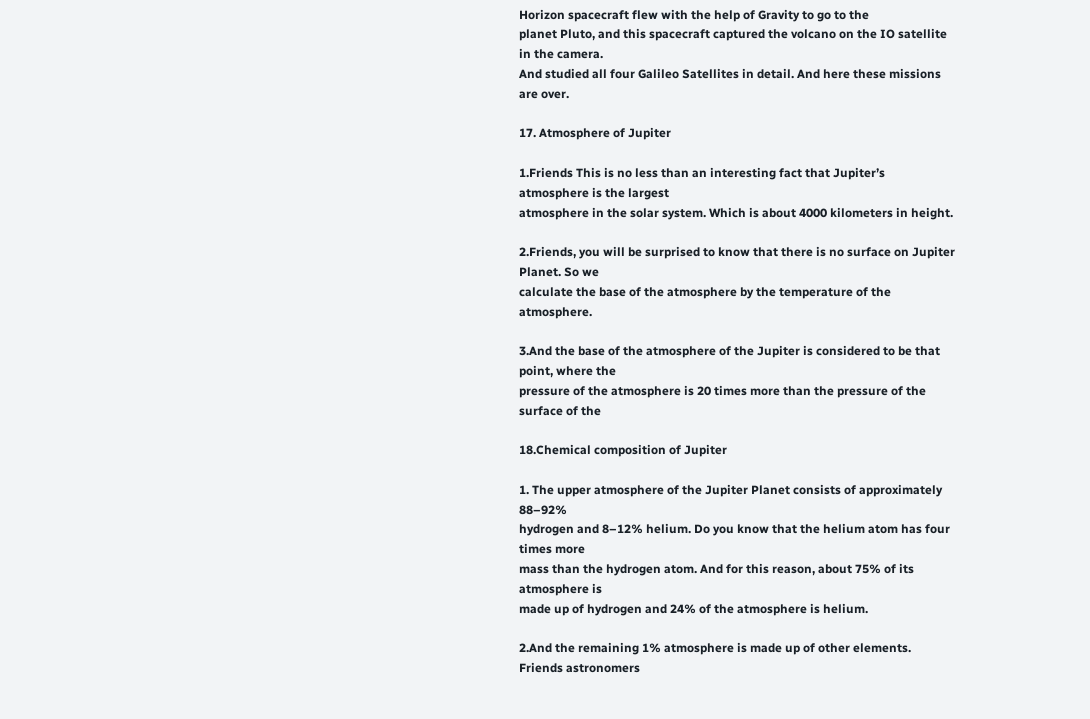Horizon spacecraft flew with the help of Gravity to go to the
planet Pluto, and this spacecraft captured the volcano on the IO satellite in the camera.
And studied all four Galileo Satellites in detail. And here these missions are over.

17. Atmosphere of Jupiter

1.Friends This is no less than an interesting fact that Jupiter’s atmosphere is the largest
atmosphere in the solar system. Which is about 4000 kilometers in height.

2.Friends, you will be surprised to know that there is no surface on Jupiter Planet. So we
calculate the base of the atmosphere by the temperature of the atmosphere.

3.And the base of the atmosphere of the Jupiter is considered to be that point, where the
pressure of the atmosphere is 20 times more than the pressure of the surface of the

18.Chemical composition of Jupiter

1. The upper atmosphere of the Jupiter Planet consists of approximately 88–92%
hydrogen and 8–12% helium. Do you know that the helium atom has four times more
mass than the hydrogen atom. And for this reason, about 75% of its atmosphere is
made up of hydrogen and 24% of the atmosphere is helium.

2.And the remaining 1% atmosphere is made up of other elements. Friends astronomers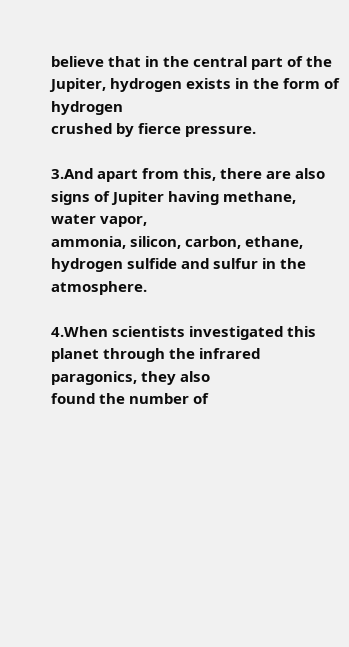believe that in the central part of the Jupiter, hydrogen exists in the form of hydrogen
crushed by fierce pressure.

3.And apart from this, there are also signs of Jupiter having methane, water vapor,
ammonia, silicon, carbon, ethane, hydrogen sulfide and sulfur in the atmosphere.

4.When scientists investigated this planet through the infrared paragonics, they also
found the number of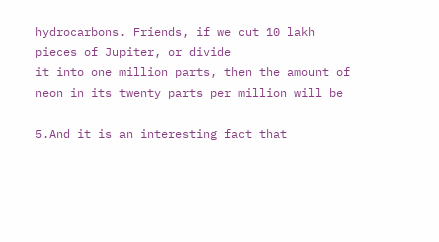hydrocarbons. Friends, if we cut 10 lakh pieces of Jupiter, or divide
it into one million parts, then the amount of neon in its twenty parts per million will be

5.And it is an interesting fact that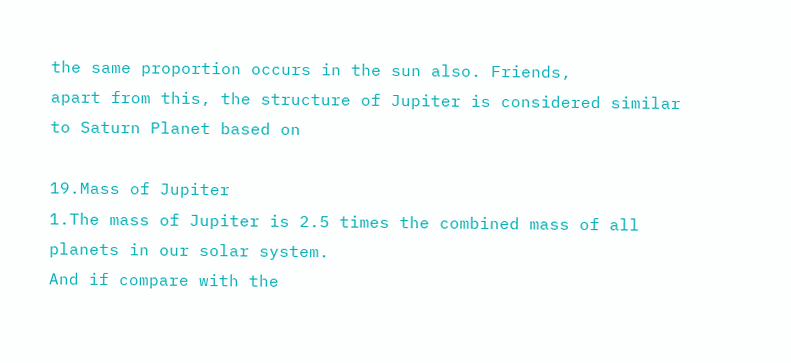the same proportion occurs in the sun also. Friends,
apart from this, the structure of Jupiter is considered similar to Saturn Planet based on

19.Mass of Jupiter
1.The mass of Jupiter is 2.5 times the combined mass of all planets in our solar system.
And if compare with the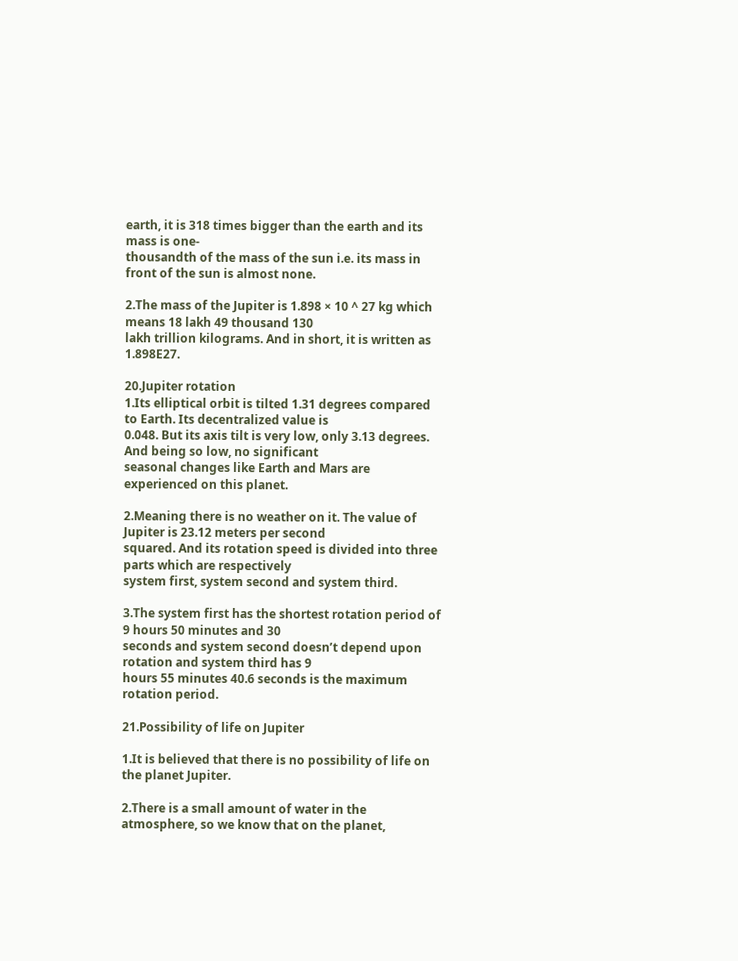earth, it is 318 times bigger than the earth and its mass is one-
thousandth of the mass of the sun i.e. its mass in front of the sun is almost none.

2.The mass of the Jupiter is 1.898 × 10 ^ 27 kg which means 18 lakh 49 thousand 130
lakh trillion kilograms. And in short, it is written as 1.898E27.

20.Jupiter rotation
1.Its elliptical orbit is tilted 1.31 degrees compared to Earth. Its decentralized value is
0.048. But its axis tilt is very low, only 3.13 degrees. And being so low, no significant
seasonal changes like Earth and Mars are experienced on this planet.

2.Meaning there is no weather on it. The value of Jupiter is 23.12 meters per second
squared. And its rotation speed is divided into three parts which are respectively
system first, system second and system third.

3.The system first has the shortest rotation period of 9 hours 50 minutes and 30
seconds and system second doesn’t depend upon rotation and system third has 9
hours 55 minutes 40.6 seconds is the maximum rotation period.

21.Possibility of life on Jupiter

1.It is believed that there is no possibility of life on the planet Jupiter.

2.There is a small amount of water in the atmosphere, so we know that on the planet,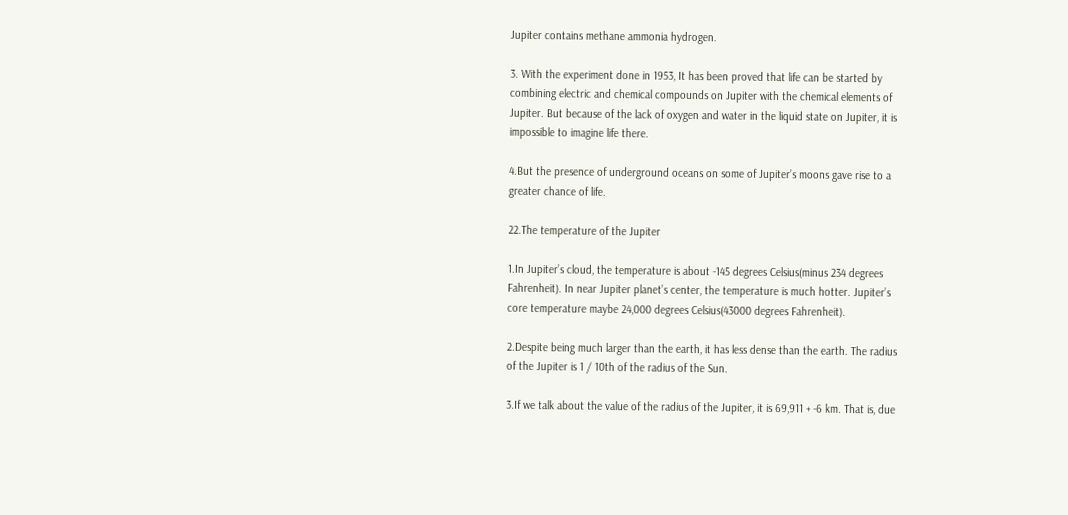Jupiter contains methane ammonia hydrogen.

3. With the experiment done in 1953, It has been proved that life can be started by
combining electric and chemical compounds on Jupiter with the chemical elements of
Jupiter. But because of the lack of oxygen and water in the liquid state on Jupiter, it is
impossible to imagine life there.

4.But the presence of underground oceans on some of Jupiter’s moons gave rise to a
greater chance of life.

22.The temperature of the Jupiter

1.In Jupiter’s cloud, the temperature is about -145 degrees Celsius(minus 234 degrees
Fahrenheit). In near Jupiter planet’s center, the temperature is much hotter. Jupiter’s
core temperature maybe 24,000 degrees Celsius(43000 degrees Fahrenheit).

2.Despite being much larger than the earth, it has less dense than the earth. The radius
of the Jupiter is 1 / 10th of the radius of the Sun.

3.If we talk about the value of the radius of the Jupiter, it is 69,911 + -6 km. That is, due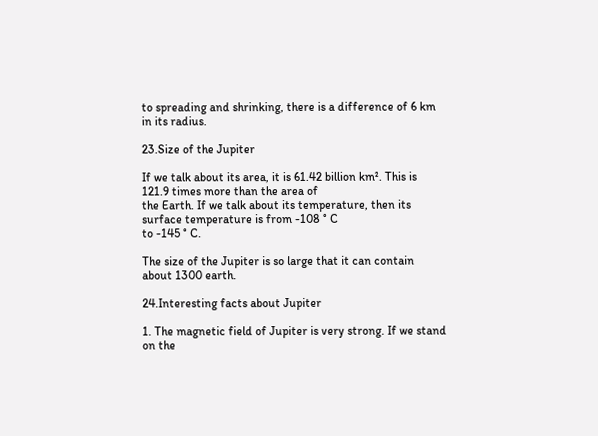to spreading and shrinking, there is a difference of 6 km in its radius.

23.Size of the Jupiter

If we talk about its area, it is 61.42 billion km². This is 121.9 times more than the area of
the Earth. If we talk about its temperature, then its surface temperature is from -108 ° C
to -145 ° C.

The size of the Jupiter is so large that it can contain about 1300 earth.

24.Interesting facts about Jupiter

1. The magnetic field of Jupiter is very strong. If we stand on the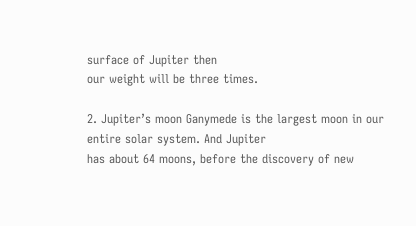surface of Jupiter then
our weight will be three times.

2. Jupiter’s moon Ganymede is the largest moon in our entire solar system. And Jupiter
has about 64 moons, before the discovery of new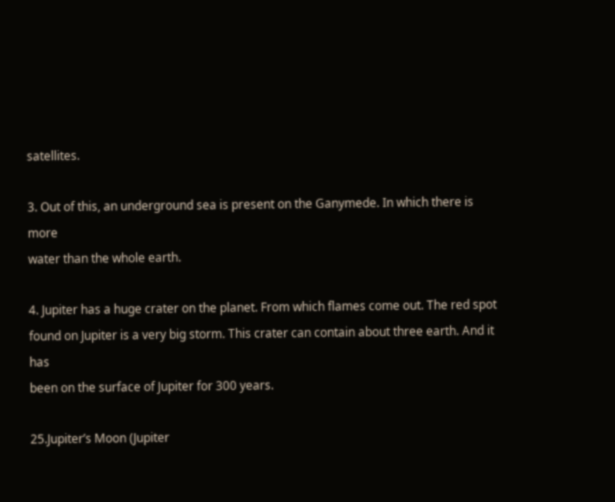satellites.

3. Out of this, an underground sea is present on the Ganymede. In which there is more
water than the whole earth.

4. Jupiter has a huge crater on the planet. From which flames come out. The red spot
found on Jupiter is a very big storm. This crater can contain about three earth. And it has
been on the surface of Jupiter for 300 years.

25.Jupiter’s Moon (Jupiter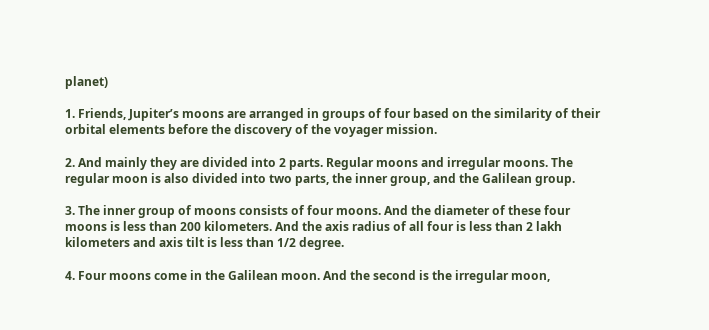planet)

1. Friends, Jupiter’s moons are arranged in groups of four based on the similarity of their
orbital elements before the discovery of the voyager mission.

2. And mainly they are divided into 2 parts. Regular moons and irregular moons. The
regular moon is also divided into two parts, the inner group, and the Galilean group.

3. The inner group of moons consists of four moons. And the diameter of these four
moons is less than 200 kilometers. And the axis radius of all four is less than 2 lakh
kilometers and axis tilt is less than 1/2 degree.

4. Four moons come in the Galilean moon. And the second is the irregular moon,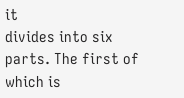it
divides into six parts. The first of which is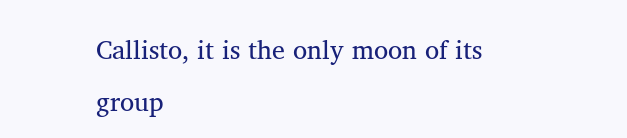Callisto, it is the only moon of its group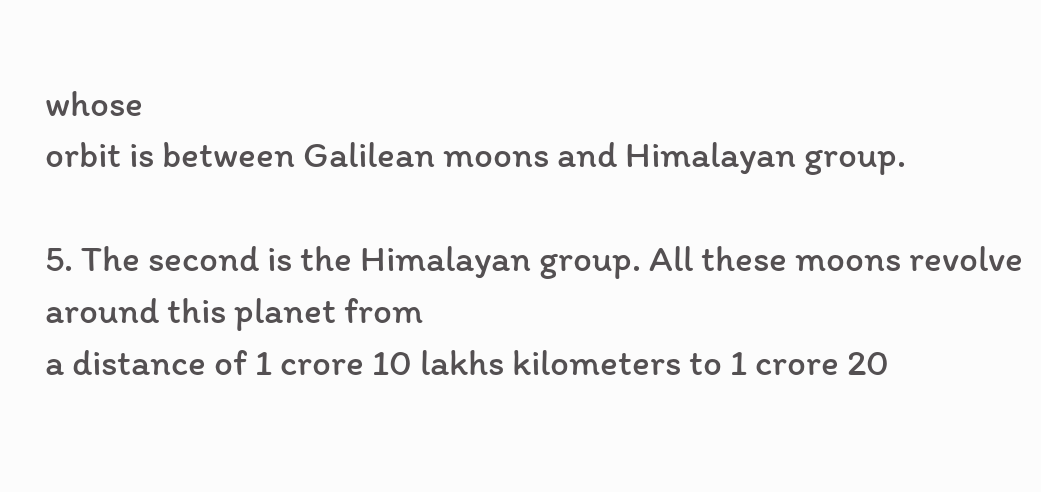whose
orbit is between Galilean moons and Himalayan group.

5. The second is the Himalayan group. All these moons revolve around this planet from
a distance of 1 crore 10 lakhs kilometers to 1 crore 20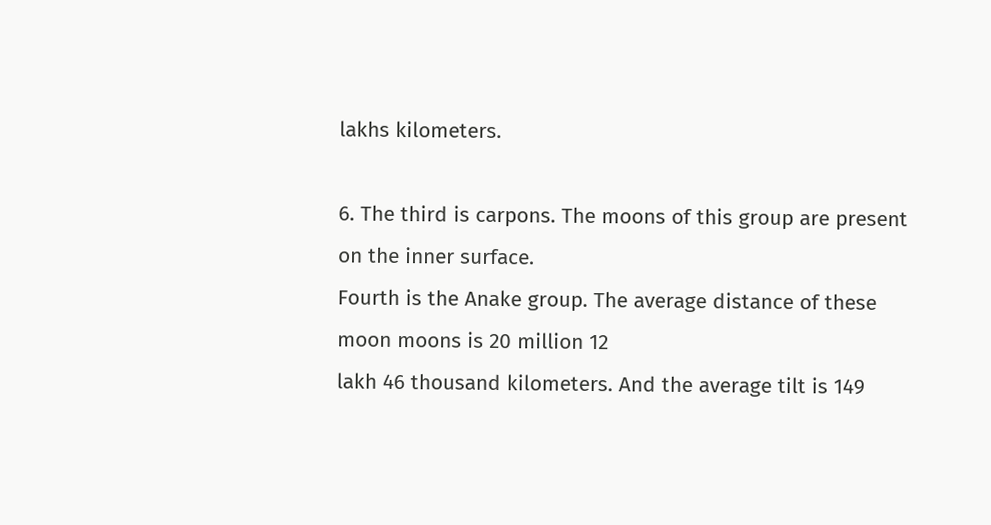lakhs kilometers.

6. The third is carpons. The moons of this group are present on the inner surface.
Fourth is the Anake group. The average distance of these moon moons is 20 million 12
lakh 46 thousand kilometers. And the average tilt is 149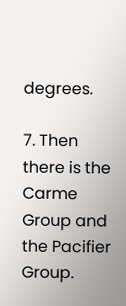degrees.

7. Then there is the Carme Group and the Pacifier Group.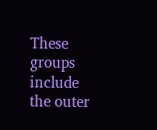These groups include the outer